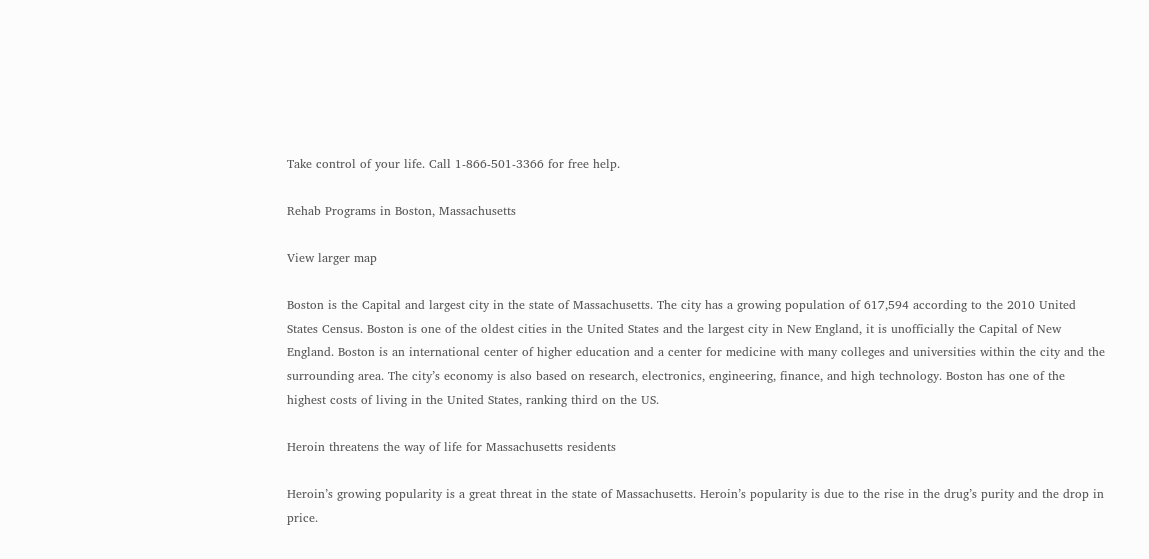Take control of your life. Call 1-866-501-3366 for free help.

Rehab Programs in Boston, Massachusetts

View larger map

Boston is the Capital and largest city in the state of Massachusetts. The city has a growing population of 617,594 according to the 2010 United States Census. Boston is one of the oldest cities in the United States and the largest city in New England, it is unofficially the Capital of New England. Boston is an international center of higher education and a center for medicine with many colleges and universities within the city and the surrounding area. The city’s economy is also based on research, electronics, engineering, finance, and high technology. Boston has one of the highest costs of living in the United States, ranking third on the US.

Heroin threatens the way of life for Massachusetts residents

Heroin’s growing popularity is a great threat in the state of Massachusetts. Heroin’s popularity is due to the rise in the drug’s purity and the drop in price.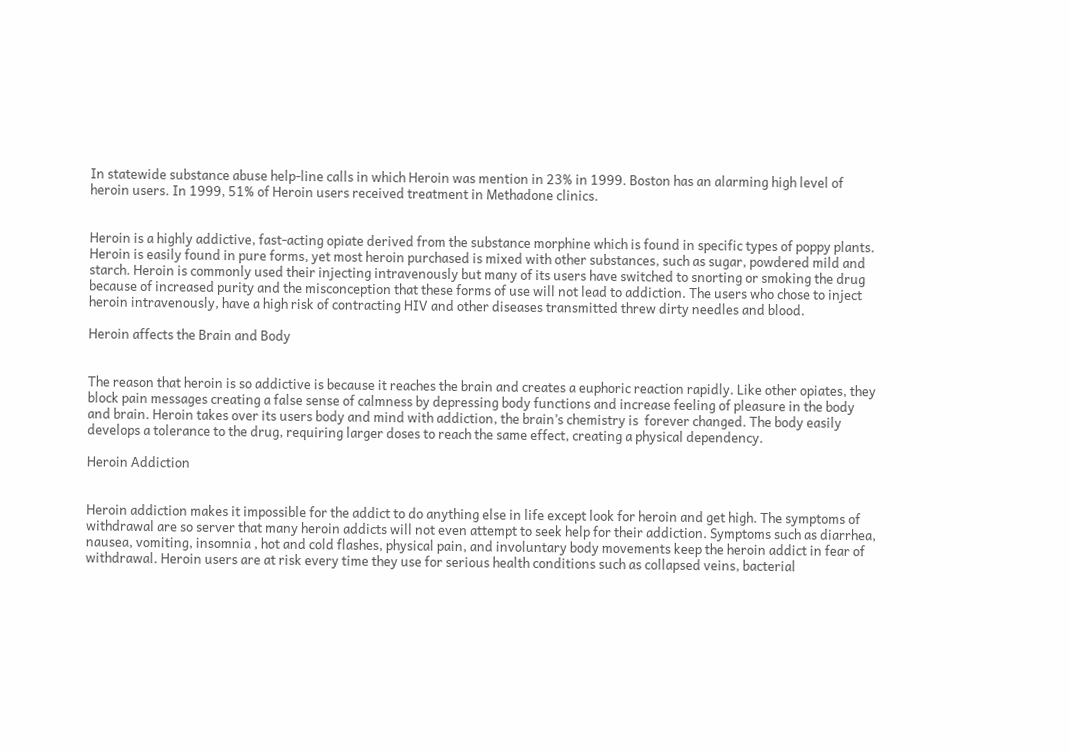In statewide substance abuse help-line calls in which Heroin was mention in 23% in 1999. Boston has an alarming high level of heroin users. In 1999, 51% of Heroin users received treatment in Methadone clinics.


Heroin is a highly addictive, fast-acting opiate derived from the substance morphine which is found in specific types of poppy plants. Heroin is easily found in pure forms, yet most heroin purchased is mixed with other substances, such as sugar, powdered mild and starch. Heroin is commonly used their injecting intravenously but many of its users have switched to snorting or smoking the drug because of increased purity and the misconception that these forms of use will not lead to addiction. The users who chose to inject heroin intravenously, have a high risk of contracting HIV and other diseases transmitted threw dirty needles and blood.

Heroin affects the Brain and Body


The reason that heroin is so addictive is because it reaches the brain and creates a euphoric reaction rapidly. Like other opiates, they block pain messages creating a false sense of calmness by depressing body functions and increase feeling of pleasure in the body and brain. Heroin takes over its users body and mind with addiction, the brain’s chemistry is  forever changed. The body easily develops a tolerance to the drug, requiring larger doses to reach the same effect, creating a physical dependency.

Heroin Addiction


Heroin addiction makes it impossible for the addict to do anything else in life except look for heroin and get high. The symptoms of withdrawal are so server that many heroin addicts will not even attempt to seek help for their addiction. Symptoms such as diarrhea, nausea, vomiting, insomnia , hot and cold flashes, physical pain, and involuntary body movements keep the heroin addict in fear of withdrawal. Heroin users are at risk every time they use for serious health conditions such as collapsed veins, bacterial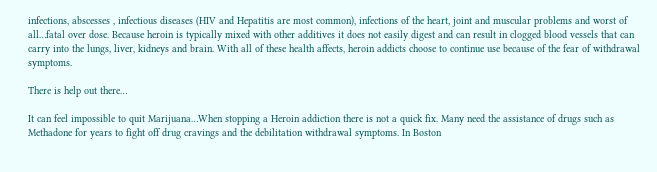infections, abscesses , infectious diseases (HIV and Hepatitis are most common), infections of the heart, joint and muscular problems and worst of all…fatal over dose. Because heroin is typically mixed with other additives it does not easily digest and can result in clogged blood vessels that can carry into the lungs, liver, kidneys and brain. With all of these health affects, heroin addicts choose to continue use because of the fear of withdrawal symptoms.

There is help out there…

It can feel impossible to quit Marijuana…When stopping a Heroin addiction there is not a quick fix. Many need the assistance of drugs such as Methadone for years to fight off drug cravings and the debilitation withdrawal symptoms. In Boston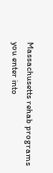Massachusetts rehab programs you enter into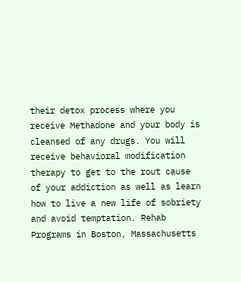their detox process where you receive Methadone and your body is cleansed of any drugs. You will receive behavioral modification therapy to get to the rout cause of your addiction as well as learn how to live a new life of sobriety and avoid temptation. Rehab Programs in Boston, Massachusetts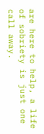are here to help, a life of sobriety is just one call away.